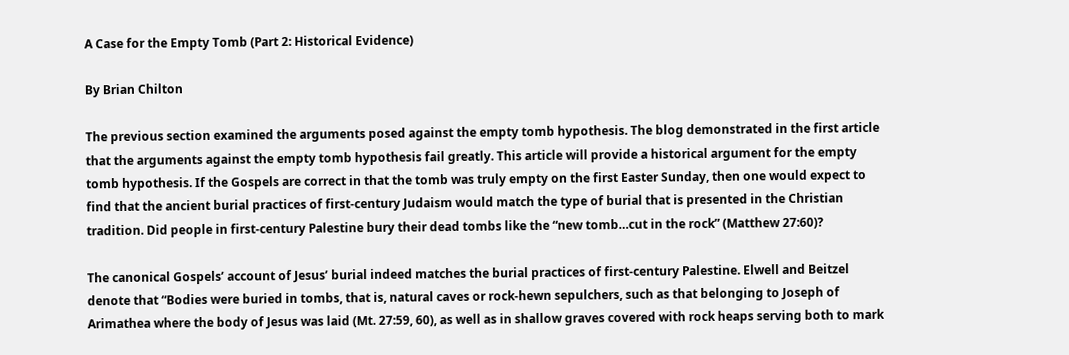A Case for the Empty Tomb (Part 2: Historical Evidence)

By Brian Chilton

The previous section examined the arguments posed against the empty tomb hypothesis. The blog demonstrated in the first article that the arguments against the empty tomb hypothesis fail greatly. This article will provide a historical argument for the empty tomb hypothesis. If the Gospels are correct in that the tomb was truly empty on the first Easter Sunday, then one would expect to find that the ancient burial practices of first-century Judaism would match the type of burial that is presented in the Christian tradition. Did people in first-century Palestine bury their dead tombs like the “new tomb…cut in the rock” (Matthew 27:60)?

The canonical Gospels’ account of Jesus’ burial indeed matches the burial practices of first-century Palestine. Elwell and Beitzel denote that “Bodies were buried in tombs, that is, natural caves or rock-hewn sepulchers, such as that belonging to Joseph of Arimathea where the body of Jesus was laid (Mt. 27:59, 60), as well as in shallow graves covered with rock heaps serving both to mark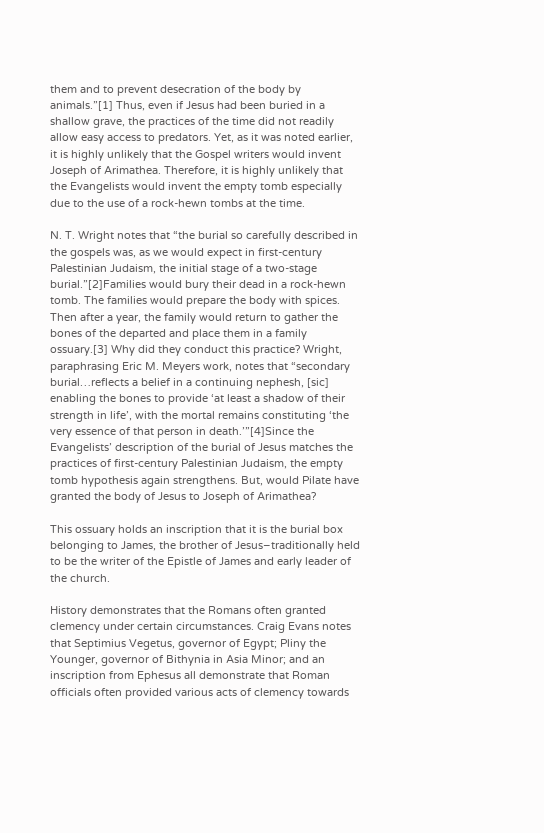them and to prevent desecration of the body by animals.”[1] Thus, even if Jesus had been buried in a shallow grave, the practices of the time did not readily allow easy access to predators. Yet, as it was noted earlier, it is highly unlikely that the Gospel writers would invent Joseph of Arimathea. Therefore, it is highly unlikely that the Evangelists would invent the empty tomb especially due to the use of a rock-hewn tombs at the time.

N. T. Wright notes that “the burial so carefully described in the gospels was, as we would expect in first-century Palestinian Judaism, the initial stage of a two-stage burial.”[2]Families would bury their dead in a rock-hewn tomb. The families would prepare the body with spices. Then after a year, the family would return to gather the bones of the departed and place them in a family ossuary.[3] Why did they conduct this practice? Wright, paraphrasing Eric M. Meyers work, notes that “secondary burial…reflects a belief in a continuing nephesh, [sic] enabling the bones to provide ‘at least a shadow of their strength in life’, with the mortal remains constituting ‘the very essence of that person in death.’”[4]Since the Evangelists’ description of the burial of Jesus matches the practices of first-century Palestinian Judaism, the empty tomb hypothesis again strengthens. But, would Pilate have granted the body of Jesus to Joseph of Arimathea?

This ossuary holds an inscription that it is the burial box belonging to James, the brother of Jesus–traditionally held to be the writer of the Epistle of James and early leader of the church.

History demonstrates that the Romans often granted clemency under certain circumstances. Craig Evans notes that Septimius Vegetus, governor of Egypt; Pliny the Younger, governor of Bithynia in Asia Minor; and an inscription from Ephesus all demonstrate that Roman officials often provided various acts of clemency towards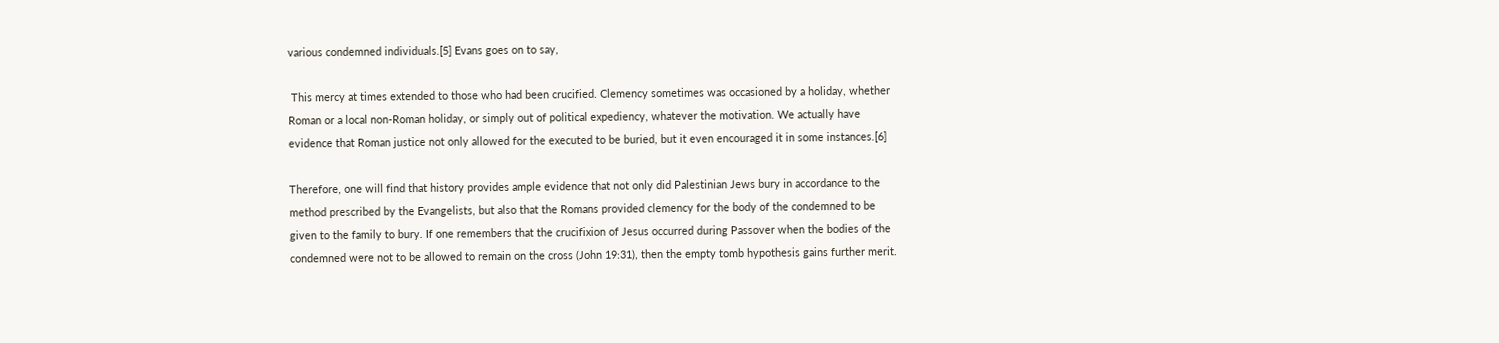various condemned individuals.[5] Evans goes on to say,

 This mercy at times extended to those who had been crucified. Clemency sometimes was occasioned by a holiday, whether Roman or a local non-Roman holiday, or simply out of political expediency, whatever the motivation. We actually have evidence that Roman justice not only allowed for the executed to be buried, but it even encouraged it in some instances.[6]

Therefore, one will find that history provides ample evidence that not only did Palestinian Jews bury in accordance to the method prescribed by the Evangelists, but also that the Romans provided clemency for the body of the condemned to be given to the family to bury. If one remembers that the crucifixion of Jesus occurred during Passover when the bodies of the condemned were not to be allowed to remain on the cross (John 19:31), then the empty tomb hypothesis gains further merit.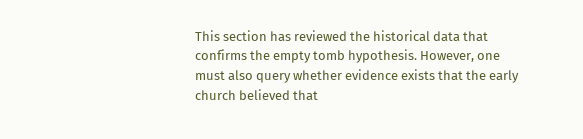This section has reviewed the historical data that confirms the empty tomb hypothesis. However, one must also query whether evidence exists that the early church believed that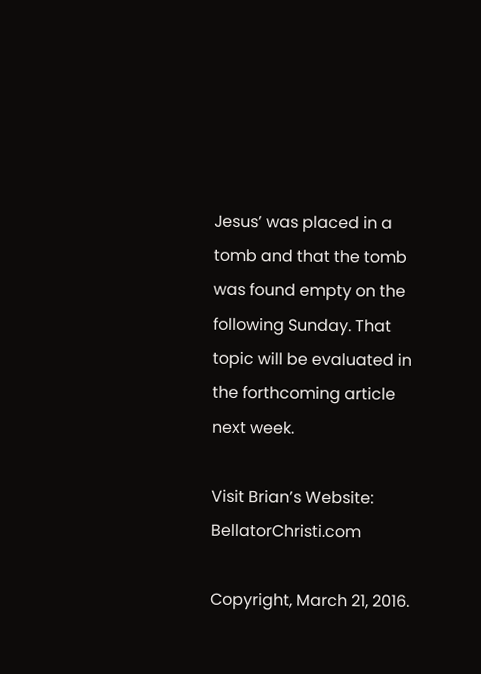Jesus’ was placed in a tomb and that the tomb was found empty on the following Sunday. That topic will be evaluated in the forthcoming article next week.

Visit Brian’s Website: BellatorChristi.com

Copyright, March 21, 2016.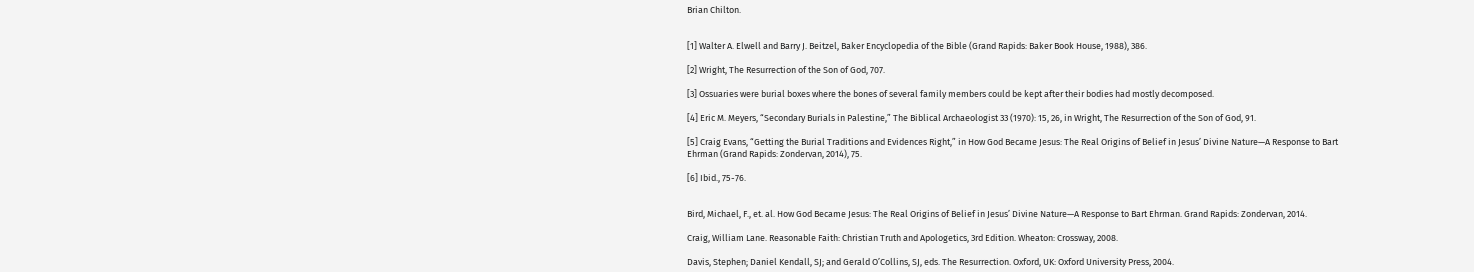Brian Chilton.


[1] Walter A. Elwell and Barry J. Beitzel, Baker Encyclopedia of the Bible (Grand Rapids: Baker Book House, 1988), 386.

[2] Wright, The Resurrection of the Son of God, 707.

[3] Ossuaries were burial boxes where the bones of several family members could be kept after their bodies had mostly decomposed.

[4] Eric M. Meyers, “Secondary Burials in Palestine,” The Biblical Archaeologist 33 (1970): 15, 26, in Wright, The Resurrection of the Son of God, 91.

[5] Craig Evans, “Getting the Burial Traditions and Evidences Right,” in How God Became Jesus: The Real Origins of Belief in Jesus’ Divine Nature—A Response to Bart Ehrman (Grand Rapids: Zondervan, 2014), 75.

[6] Ibid., 75-76.


Bird, Michael, F., et. al. How God Became Jesus: The Real Origins of Belief in Jesus’ Divine Nature—A Response to Bart Ehrman. Grand Rapids: Zondervan, 2014.

Craig, William Lane. Reasonable Faith: Christian Truth and Apologetics, 3rd Edition. Wheaton: Crossway, 2008.

Davis, Stephen; Daniel Kendall, SJ; and Gerald O’Collins, SJ, eds. The Resurrection. Oxford, UK: Oxford University Press, 2004.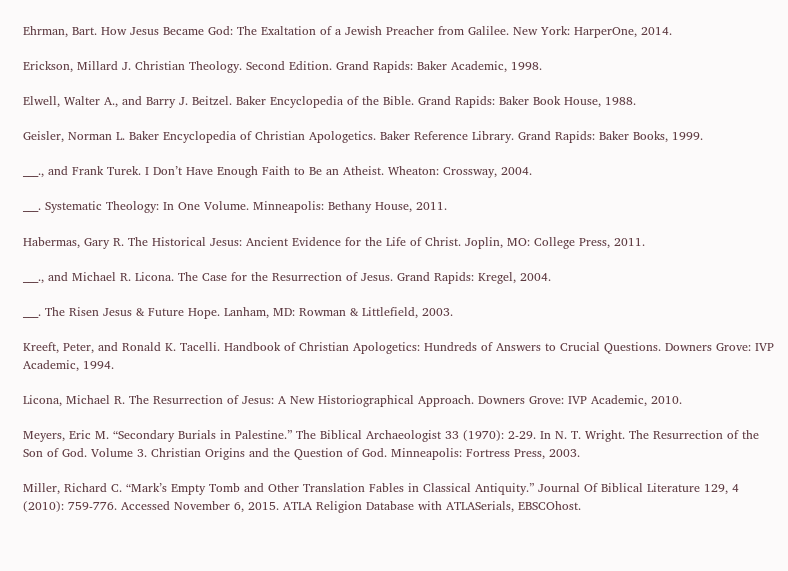Ehrman, Bart. How Jesus Became God: The Exaltation of a Jewish Preacher from Galilee. New York: HarperOne, 2014.

Erickson, Millard J. Christian Theology. Second Edition. Grand Rapids: Baker Academic, 1998.

Elwell, Walter A., and Barry J. Beitzel. Baker Encyclopedia of the Bible. Grand Rapids: Baker Book House, 1988.

Geisler, Norman L. Baker Encyclopedia of Christian Apologetics. Baker Reference Library. Grand Rapids: Baker Books, 1999.

___., and Frank Turek. I Don’t Have Enough Faith to Be an Atheist. Wheaton: Crossway, 2004.

___. Systematic Theology: In One Volume. Minneapolis: Bethany House, 2011.

Habermas, Gary R. The Historical Jesus: Ancient Evidence for the Life of Christ. Joplin, MO: College Press, 2011.

___., and Michael R. Licona. The Case for the Resurrection of Jesus. Grand Rapids: Kregel, 2004.

___. The Risen Jesus & Future Hope. Lanham, MD: Rowman & Littlefield, 2003.

Kreeft, Peter, and Ronald K. Tacelli. Handbook of Christian Apologetics: Hundreds of Answers to Crucial Questions. Downers Grove: IVP Academic, 1994.

Licona, Michael R. The Resurrection of Jesus: A New Historiographical Approach. Downers Grove: IVP Academic, 2010.

Meyers, Eric M. “Secondary Burials in Palestine.” The Biblical Archaeologist 33 (1970): 2-29. In N. T. Wright. The Resurrection of the Son of God. Volume 3. Christian Origins and the Question of God. Minneapolis: Fortress Press, 2003.

Miller, Richard C. “Mark’s Empty Tomb and Other Translation Fables in Classical Antiquity.” Journal Of Biblical Literature 129, 4 (2010): 759-776. Accessed November 6, 2015. ATLA Religion Database with ATLASerials, EBSCOhost.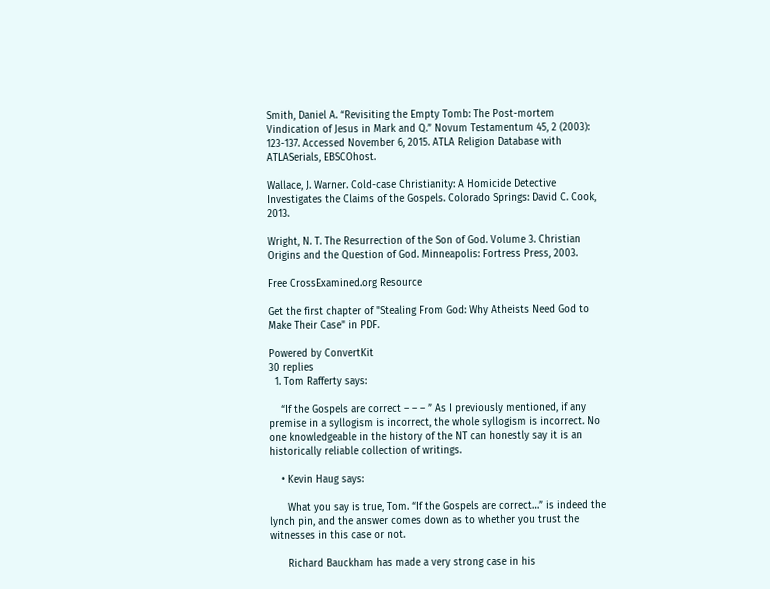Smith, Daniel A. “Revisiting the Empty Tomb: The Post-mortem Vindication of Jesus in Mark and Q.” Novum Testamentum 45, 2 (2003): 123-137. Accessed November 6, 2015. ATLA Religion Database with ATLASerials, EBSCOhost.

Wallace, J. Warner. Cold-case Christianity: A Homicide Detective Investigates the Claims of the Gospels. Colorado Springs: David C. Cook, 2013.

Wright, N. T. The Resurrection of the Son of God. Volume 3. Christian Origins and the Question of God. Minneapolis: Fortress Press, 2003.

Free CrossExamined.org Resource

Get the first chapter of "Stealing From God: Why Atheists Need God to Make Their Case" in PDF.

Powered by ConvertKit
30 replies
  1. Tom Rafferty says:

    “If the Gospels are correct – – – ” As I previously mentioned, if any premise in a syllogism is incorrect, the whole syllogism is incorrect. No one knowledgeable in the history of the NT can honestly say it is an historically reliable collection of writings.

    • Kevin Haug says:

      What you say is true, Tom. “If the Gospels are correct…” is indeed the lynch pin, and the answer comes down as to whether you trust the witnesses in this case or not.

      Richard Bauckham has made a very strong case in his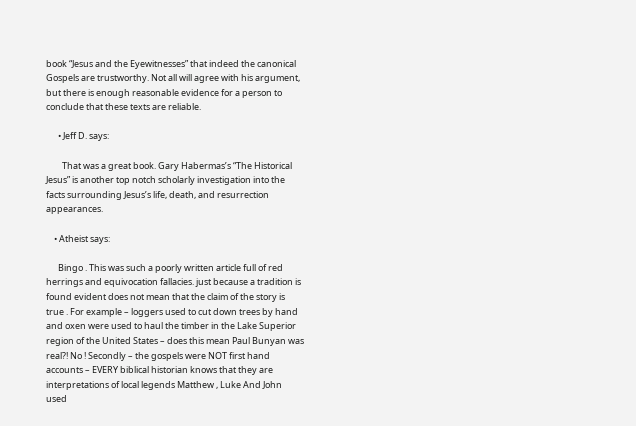book “Jesus and the Eyewitnesses” that indeed the canonical Gospels are trustworthy. Not all will agree with his argument, but there is enough reasonable evidence for a person to conclude that these texts are reliable.

      • Jeff D. says:

        That was a great book. Gary Habermas’s “The Historical Jesus” is another top notch scholarly investigation into the facts surrounding Jesus’s life, death, and resurrection appearances.

    • Atheist says:

      Bingo . This was such a poorly written article full of red herrings and equivocation fallacies. just because a tradition is found evident does not mean that the claim of the story is true . For example – loggers used to cut down trees by hand and oxen were used to haul the timber in the Lake Superior region of the United States – does this mean Paul Bunyan was real?! No ! Secondly – the gospels were NOT first hand accounts – EVERY biblical historian knows that they are interpretations of local legends Matthew , Luke And John used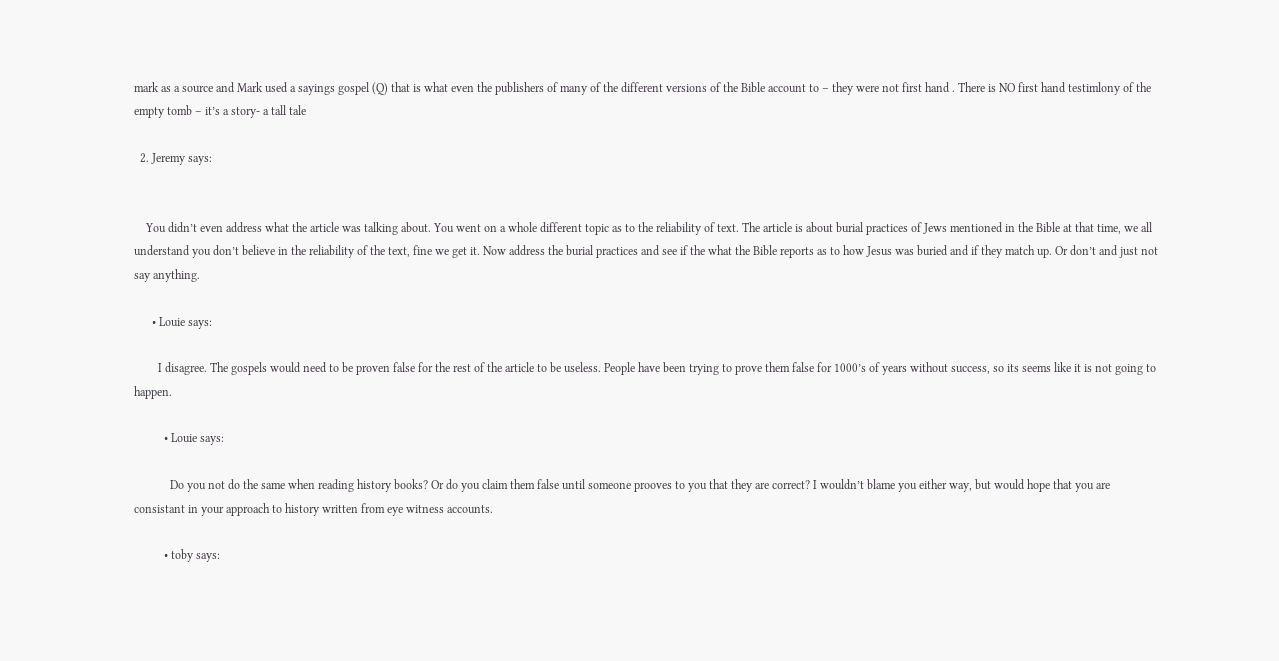mark as a source and Mark used a sayings gospel (Q) that is what even the publishers of many of the different versions of the Bible account to – they were not first hand . There is NO first hand testimlony of the empty tomb – it’s a story- a tall tale

  2. Jeremy says:


    You didn’t even address what the article was talking about. You went on a whole different topic as to the reliability of text. The article is about burial practices of Jews mentioned in the Bible at that time, we all understand you don’t believe in the reliability of the text, fine we get it. Now address the burial practices and see if the what the Bible reports as to how Jesus was buried and if they match up. Or don’t and just not say anything.

      • Louie says:

        I disagree. The gospels would need to be proven false for the rest of the article to be useless. People have been trying to prove them false for 1000’s of years without success, so its seems like it is not going to happen.

          • Louie says:

            Do you not do the same when reading history books? Or do you claim them false until someone prooves to you that they are correct? I wouldn’t blame you either way, but would hope that you are consistant in your approach to history written from eye witness accounts.

          • toby says: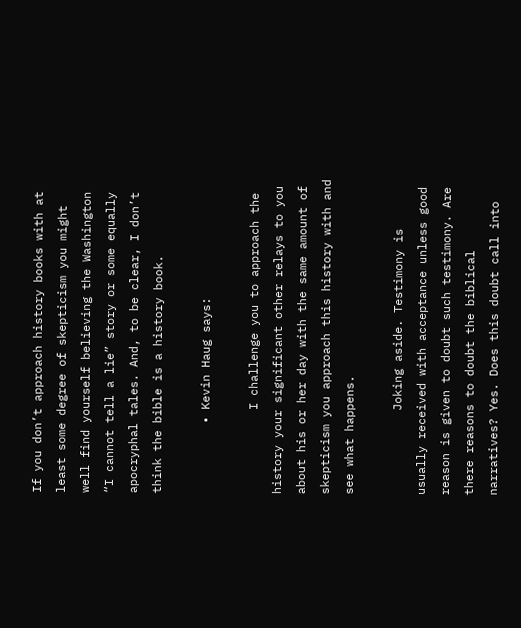If you don’t approach history books with at least some degree of skepticism you might well find yourself believing the Washington “I cannot tell a lie” story or some equally apocryphal tales. And, to be clear, I don’t think the bible is a history book.

          • Kevin Haug says:

            I challenge you to approach the history your significant other relays to you about his or her day with the same amount of skepticism you approach this history with and see what happens.

            Joking aside. Testimony is usually received with acceptance unless good reason is given to doubt such testimony. Are there reasons to doubt the biblical narratives? Yes. Does this doubt call into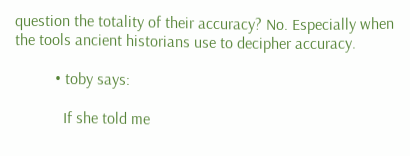question the totality of their accuracy? No. Especially when the tools ancient historians use to decipher accuracy.

          • toby says:

            If she told me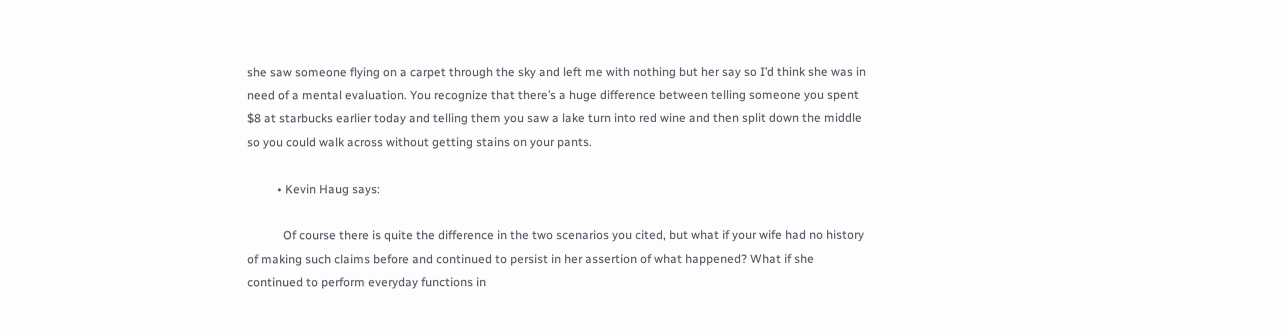she saw someone flying on a carpet through the sky and left me with nothing but her say so I’d think she was in need of a mental evaluation. You recognize that there’s a huge difference between telling someone you spent $8 at starbucks earlier today and telling them you saw a lake turn into red wine and then split down the middle so you could walk across without getting stains on your pants.

          • Kevin Haug says:

            Of course there is quite the difference in the two scenarios you cited, but what if your wife had no history of making such claims before and continued to persist in her assertion of what happened? What if she continued to perform everyday functions in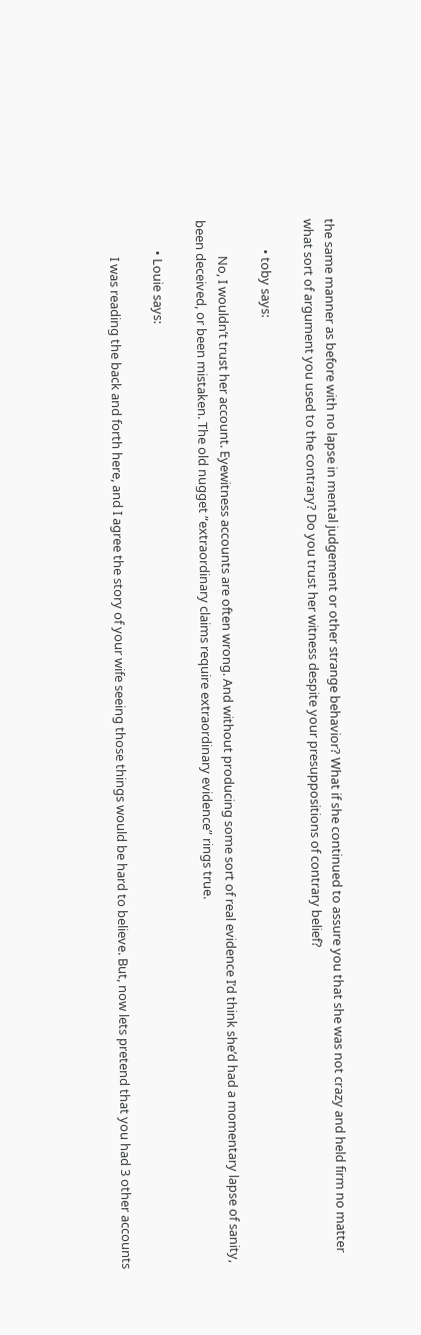the same manner as before with no lapse in mental judgement or other strange behavior? What if she continued to assure you that she was not crazy and held firm no matter what sort of argument you used to the contrary? Do you trust her witness despite your presuppositions of contrary belief?

          • toby says:

            No, I wouldn’t trust her account. Eyewitness accounts are often wrong. And without producing some sort of real evidence I’d think she’d had a momentary lapse of sanity, been deceived, or been mistaken. The old nugget “extraordinary claims require extraordinary evidence” rings true.

          • Louie says:

            I was reading the back and forth here, and I agree the story of your wife seeing those things would be hard to believe. But, now lets pretend that you had 3 other accounts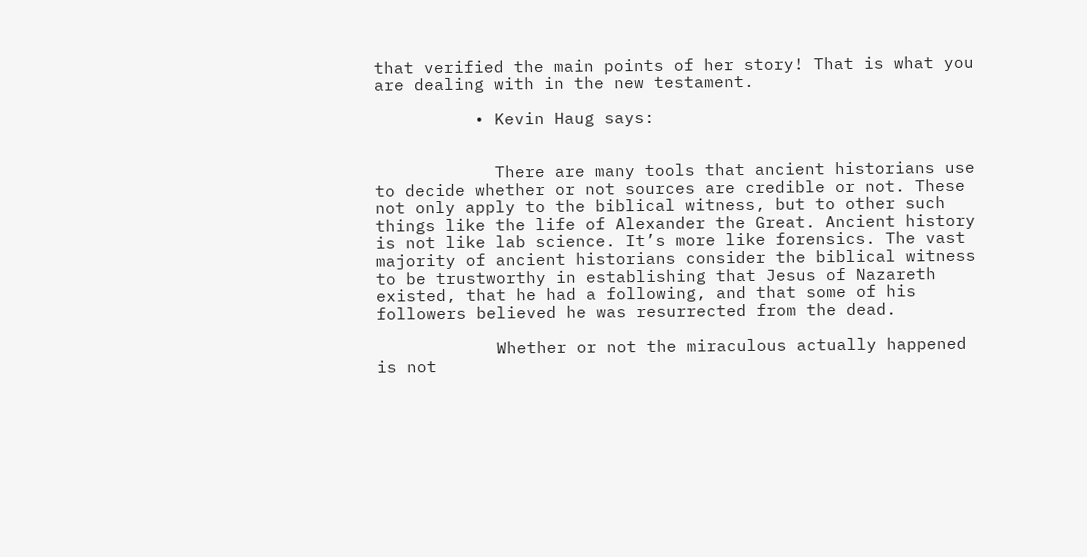that verified the main points of her story! That is what you are dealing with in the new testament.

          • Kevin Haug says:


            There are many tools that ancient historians use to decide whether or not sources are credible or not. These not only apply to the biblical witness, but to other such things like the life of Alexander the Great. Ancient history is not like lab science. It’s more like forensics. The vast majority of ancient historians consider the biblical witness to be trustworthy in establishing that Jesus of Nazareth existed, that he had a following, and that some of his followers believed he was resurrected from the dead.

            Whether or not the miraculous actually happened is not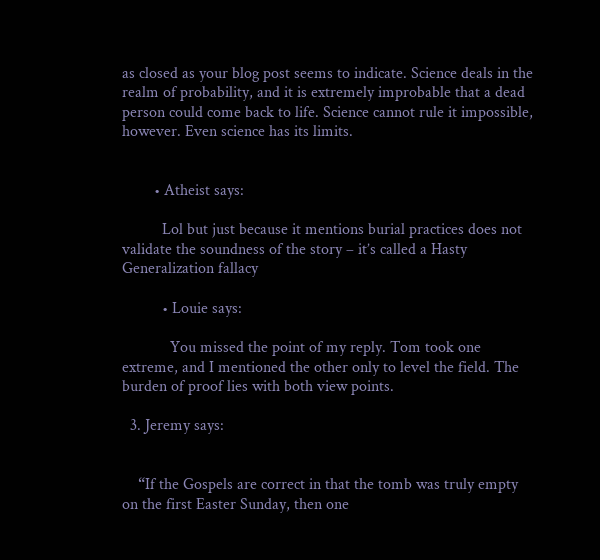as closed as your blog post seems to indicate. Science deals in the realm of probability, and it is extremely improbable that a dead person could come back to life. Science cannot rule it impossible, however. Even science has its limits.


        • Atheist says:

          Lol but just because it mentions burial practices does not validate the soundness of the story – it’s called a Hasty Generalization fallacy

          • Louie says:

            You missed the point of my reply. Tom took one extreme, and I mentioned the other only to level the field. The burden of proof lies with both view points.

  3. Jeremy says:


    “If the Gospels are correct in that the tomb was truly empty on the first Easter Sunday, then one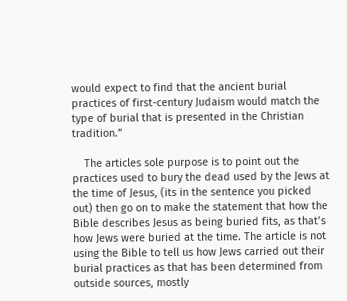would expect to find that the ancient burial practices of first-century Judaism would match the type of burial that is presented in the Christian tradition.”

    The articles sole purpose is to point out the practices used to bury the dead used by the Jews at the time of Jesus, (its in the sentence you picked out) then go on to make the statement that how the Bible describes Jesus as being buried fits, as that’s how Jews were buried at the time. The article is not using the Bible to tell us how Jews carried out their burial practices as that has been determined from outside sources, mostly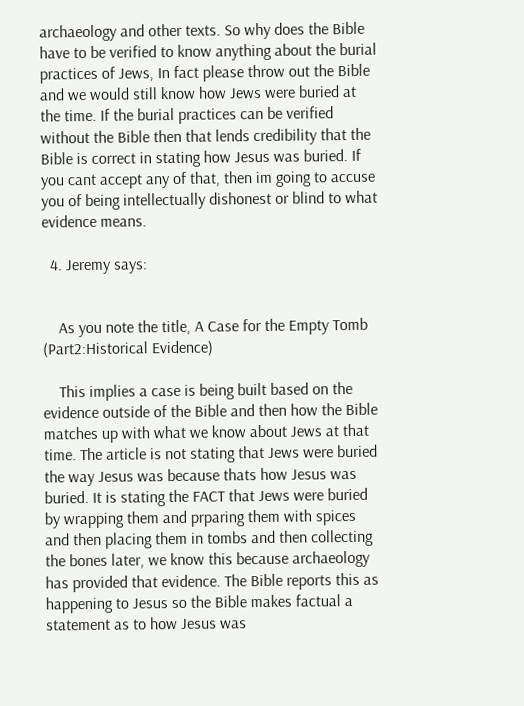archaeology and other texts. So why does the Bible have to be verified to know anything about the burial practices of Jews, In fact please throw out the Bible and we would still know how Jews were buried at the time. If the burial practices can be verified without the Bible then that lends credibility that the Bible is correct in stating how Jesus was buried. If you cant accept any of that, then im going to accuse you of being intellectually dishonest or blind to what evidence means.

  4. Jeremy says:


    As you note the title, A Case for the Empty Tomb (Part2:Historical Evidence)

    This implies a case is being built based on the evidence outside of the Bible and then how the Bible matches up with what we know about Jews at that time. The article is not stating that Jews were buried the way Jesus was because thats how Jesus was buried. It is stating the FACT that Jews were buried by wrapping them and prparing them with spices and then placing them in tombs and then collecting the bones later, we know this because archaeology has provided that evidence. The Bible reports this as happening to Jesus so the Bible makes factual a statement as to how Jesus was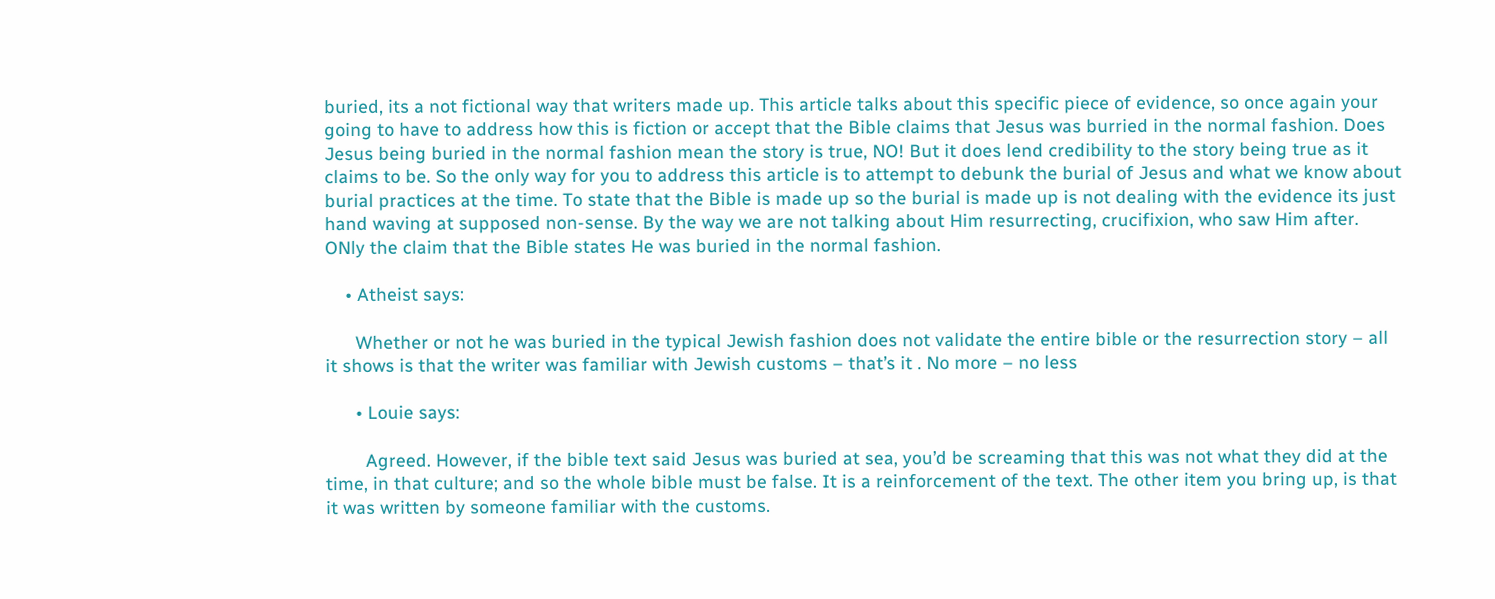buried, its a not fictional way that writers made up. This article talks about this specific piece of evidence, so once again your going to have to address how this is fiction or accept that the Bible claims that Jesus was burried in the normal fashion. Does Jesus being buried in the normal fashion mean the story is true, NO! But it does lend credibility to the story being true as it claims to be. So the only way for you to address this article is to attempt to debunk the burial of Jesus and what we know about burial practices at the time. To state that the Bible is made up so the burial is made up is not dealing with the evidence its just hand waving at supposed non-sense. By the way we are not talking about Him resurrecting, crucifixion, who saw Him after. ONly the claim that the Bible states He was buried in the normal fashion.

    • Atheist says:

      Whether or not he was buried in the typical Jewish fashion does not validate the entire bible or the resurrection story – all it shows is that the writer was familiar with Jewish customs – that’s it . No more – no less

      • Louie says:

        Agreed. However, if the bible text said Jesus was buried at sea, you’d be screaming that this was not what they did at the time, in that culture; and so the whole bible must be false. It is a reinforcement of the text. The other item you bring up, is that it was written by someone familiar with the customs.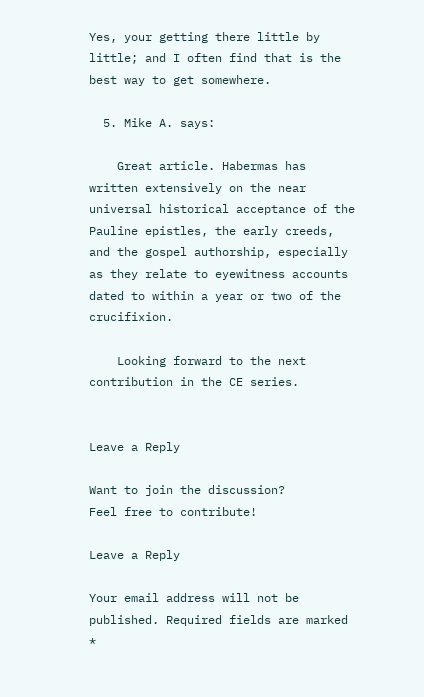Yes, your getting there little by little; and I often find that is the best way to get somewhere.

  5. Mike A. says:

    Great article. Habermas has written extensively on the near universal historical acceptance of the Pauline epistles, the early creeds, and the gospel authorship, especially as they relate to eyewitness accounts dated to within a year or two of the crucifixion.

    Looking forward to the next contribution in the CE series.


Leave a Reply

Want to join the discussion?
Feel free to contribute!

Leave a Reply

Your email address will not be published. Required fields are marked *